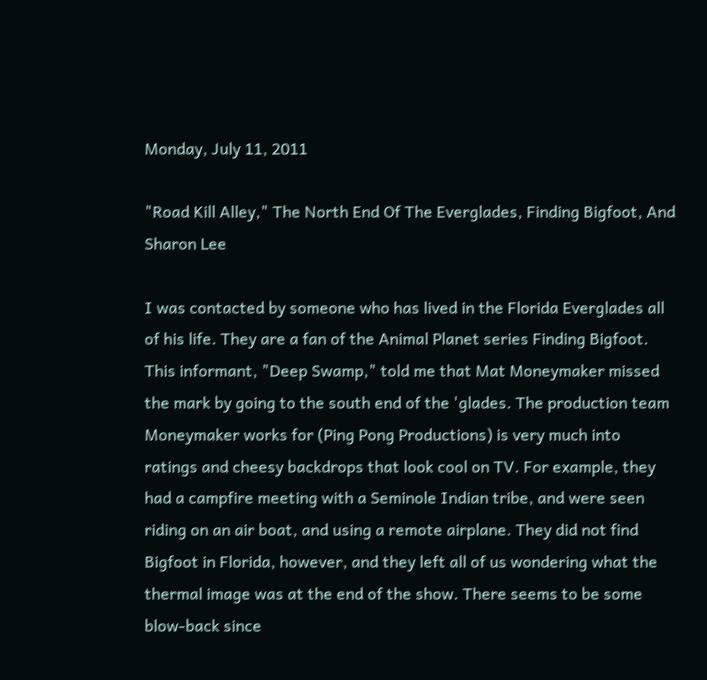Monday, July 11, 2011

"Road Kill Alley," The North End Of The Everglades, Finding Bigfoot, And Sharon Lee

I was contacted by someone who has lived in the Florida Everglades all of his life. They are a fan of the Animal Planet series Finding Bigfoot. This informant, "Deep Swamp," told me that Mat Moneymaker missed the mark by going to the south end of the 'glades. The production team Moneymaker works for (Ping Pong Productions) is very much into ratings and cheesy backdrops that look cool on TV. For example, they had a campfire meeting with a Seminole Indian tribe, and were seen riding on an air boat, and using a remote airplane. They did not find Bigfoot in Florida, however, and they left all of us wondering what the thermal image was at the end of the show. There seems to be some blow-back since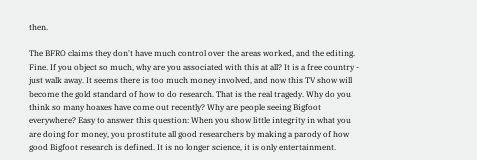then.

The BFRO claims they don't have much control over the areas worked, and the editing. Fine. If you object so much, why are you associated with this at all? It is a free country - just walk away. It seems there is too much money involved, and now this TV show will become the gold standard of how to do research. That is the real tragedy. Why do you think so many hoaxes have come out recently? Why are people seeing Bigfoot everywhere? Easy to answer this question: When you show little integrity in what you are doing for money, you prostitute all good researchers by making a parody of how good Bigfoot research is defined. It is no longer science, it is only entertainment.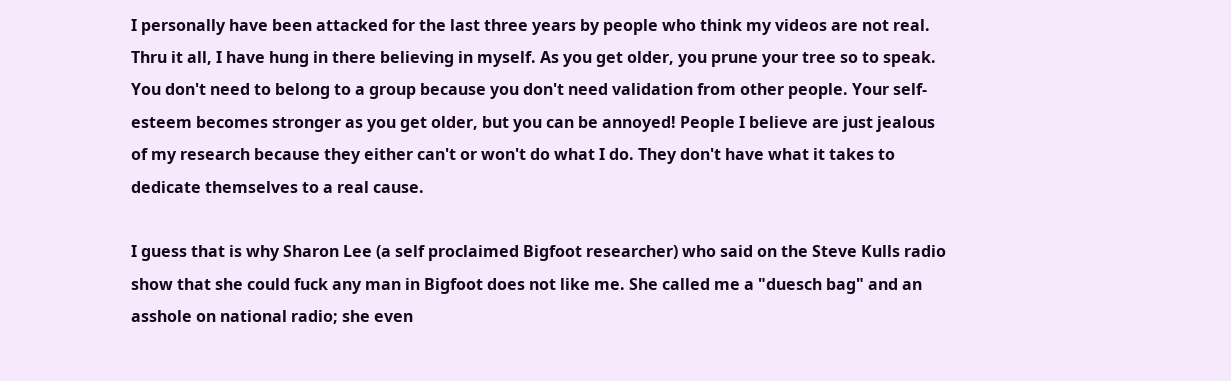I personally have been attacked for the last three years by people who think my videos are not real. Thru it all, I have hung in there believing in myself. As you get older, you prune your tree so to speak. You don't need to belong to a group because you don't need validation from other people. Your self-esteem becomes stronger as you get older, but you can be annoyed! People I believe are just jealous of my research because they either can't or won't do what I do. They don't have what it takes to dedicate themselves to a real cause.

I guess that is why Sharon Lee (a self proclaimed Bigfoot researcher) who said on the Steve Kulls radio show that she could fuck any man in Bigfoot does not like me. She called me a "duesch bag" and an asshole on national radio; she even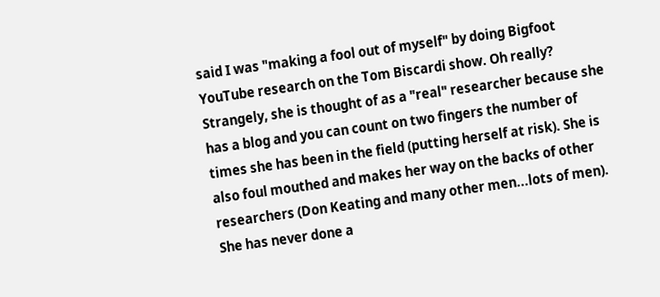said I was "making a fool out of myself" by doing Bigfoot YouTube research on the Tom Biscardi show. Oh really?   Strangely, she is thought of as a "real" researcher because she has a blog and you can count on two fingers the number of times she has been in the field (putting herself at risk). She is also foul mouthed and makes her way on the backs of other researchers (Don Keating and many other men...lots of men). She has never done a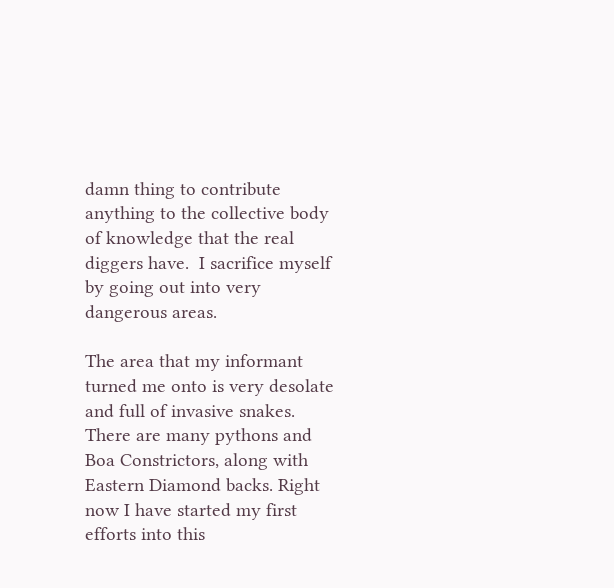damn thing to contribute anything to the collective body of knowledge that the real diggers have.  I sacrifice myself by going out into very dangerous areas.

The area that my informant turned me onto is very desolate and full of invasive snakes. There are many pythons and Boa Constrictors, along with Eastern Diamond backs. Right now I have started my first efforts into this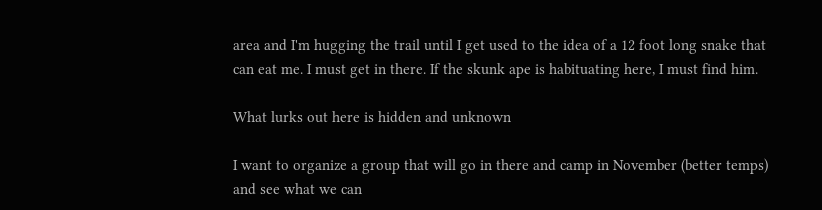area and I'm hugging the trail until I get used to the idea of a 12 foot long snake that can eat me. I must get in there. If the skunk ape is habituating here, I must find him.

What lurks out here is hidden and unknown

I want to organize a group that will go in there and camp in November (better temps) and see what we can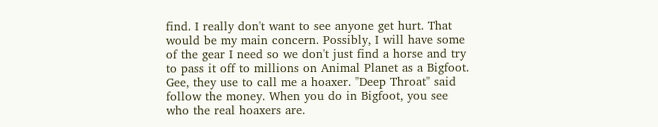find. I really don't want to see anyone get hurt. That would be my main concern. Possibly, I will have some of the gear I need so we don't just find a horse and try to pass it off to millions on Animal Planet as a Bigfoot. Gee, they use to call me a hoaxer. "Deep Throat" said follow the money. When you do in Bigfoot, you see who the real hoaxers are.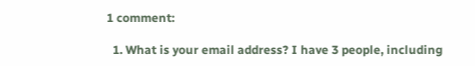1 comment:

  1. What is your email address? I have 3 people, including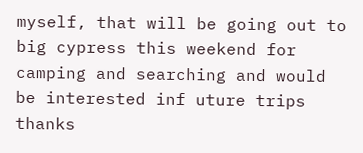myself, that will be going out to big cypress this weekend for camping and searching and would be interested inf uture trips thanks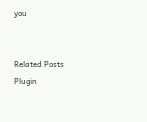you


Related Posts Plugin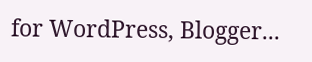for WordPress, Blogger...